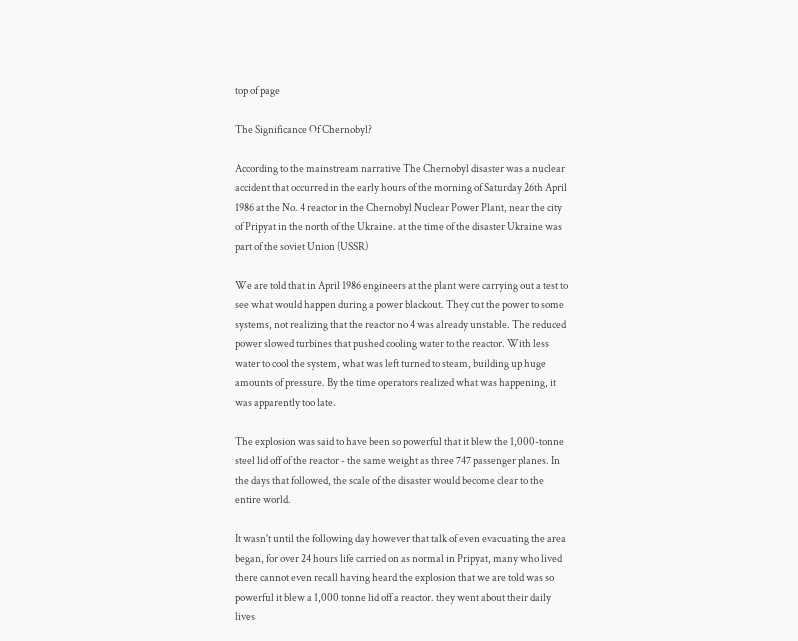top of page

The Significance Of Chernobyl?

According to the mainstream narrative The Chernobyl disaster was a nuclear accident that occurred in the early hours of the morning of Saturday 26th April 1986 at the No. 4 reactor in the Chernobyl Nuclear Power Plant, near the city of Pripyat in the north of the Ukraine. at the time of the disaster Ukraine was part of the soviet Union (USSR)

We are told that in April 1986 engineers at the plant were carrying out a test to see what would happen during a power blackout. They cut the power to some systems, not realizing that the reactor no 4 was already unstable. The reduced power slowed turbines that pushed cooling water to the reactor. With less water to cool the system, what was left turned to steam, building up huge amounts of pressure. By the time operators realized what was happening, it was apparently too late.

The explosion was said to have been so powerful that it blew the 1,000-tonne steel lid off of the reactor - the same weight as three 747 passenger planes. In the days that followed, the scale of the disaster would become clear to the entire world.

It wasn't until the following day however that talk of even evacuating the area began, for over 24 hours life carried on as normal in Pripyat, many who lived there cannot even recall having heard the explosion that we are told was so powerful it blew a 1,000 tonne lid off a reactor. they went about their daily lives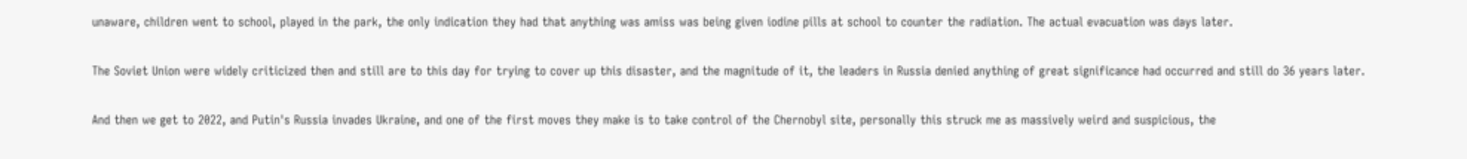unaware, children went to school, played in the park, the only indication they had that anything was amiss was being given iodine pills at school to counter the radiation. The actual evacuation was days later.

The Soviet Union were widely criticized then and still are to this day for trying to cover up this disaster, and the magnitude of it, the leaders in Russia denied anything of great significance had occurred and still do 36 years later.

And then we get to 2022, and Putin's Russia invades Ukraine, and one of the first moves they make is to take control of the Chernobyl site, personally this struck me as massively weird and suspicious, the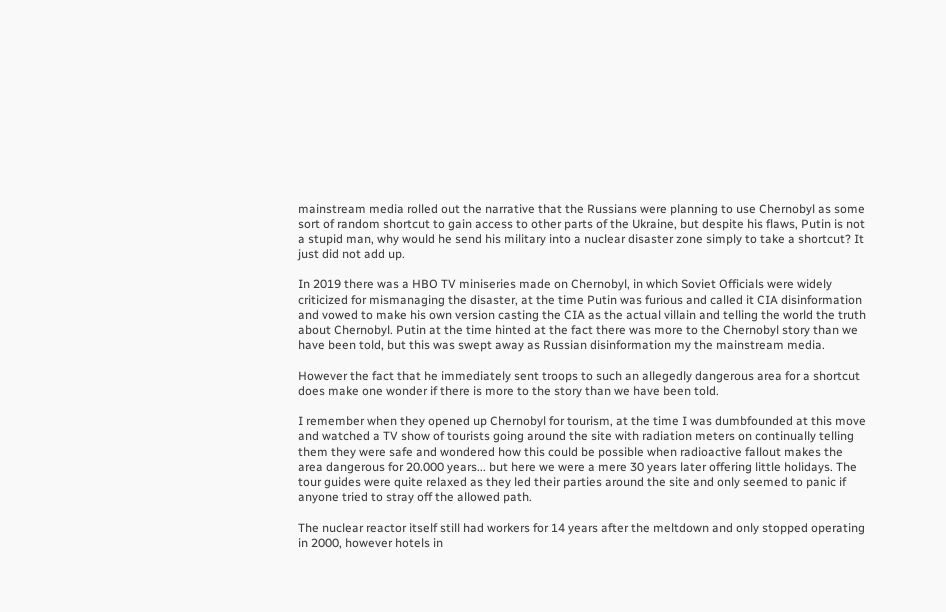mainstream media rolled out the narrative that the Russians were planning to use Chernobyl as some sort of random shortcut to gain access to other parts of the Ukraine, but despite his flaws, Putin is not a stupid man, why would he send his military into a nuclear disaster zone simply to take a shortcut? It just did not add up.

In 2019 there was a HBO TV miniseries made on Chernobyl, in which Soviet Officials were widely criticized for mismanaging the disaster, at the time Putin was furious and called it CIA disinformation and vowed to make his own version casting the CIA as the actual villain and telling the world the truth about Chernobyl. Putin at the time hinted at the fact there was more to the Chernobyl story than we have been told, but this was swept away as Russian disinformation my the mainstream media.

However the fact that he immediately sent troops to such an allegedly dangerous area for a shortcut does make one wonder if there is more to the story than we have been told.

I remember when they opened up Chernobyl for tourism, at the time I was dumbfounded at this move and watched a TV show of tourists going around the site with radiation meters on continually telling them they were safe and wondered how this could be possible when radioactive fallout makes the area dangerous for 20.000 years... but here we were a mere 30 years later offering little holidays. The tour guides were quite relaxed as they led their parties around the site and only seemed to panic if anyone tried to stray off the allowed path.

The nuclear reactor itself still had workers for 14 years after the meltdown and only stopped operating in 2000, however hotels in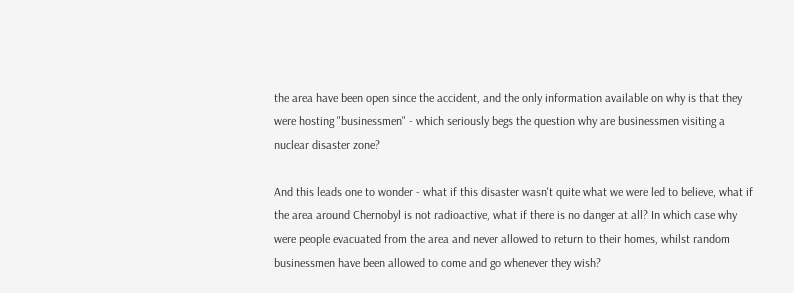the area have been open since the accident, and the only information available on why is that they were hosting "businessmen" - which seriously begs the question why are businessmen visiting a nuclear disaster zone?

And this leads one to wonder - what if this disaster wasn't quite what we were led to believe, what if the area around Chernobyl is not radioactive, what if there is no danger at all? In which case why were people evacuated from the area and never allowed to return to their homes, whilst random businessmen have been allowed to come and go whenever they wish?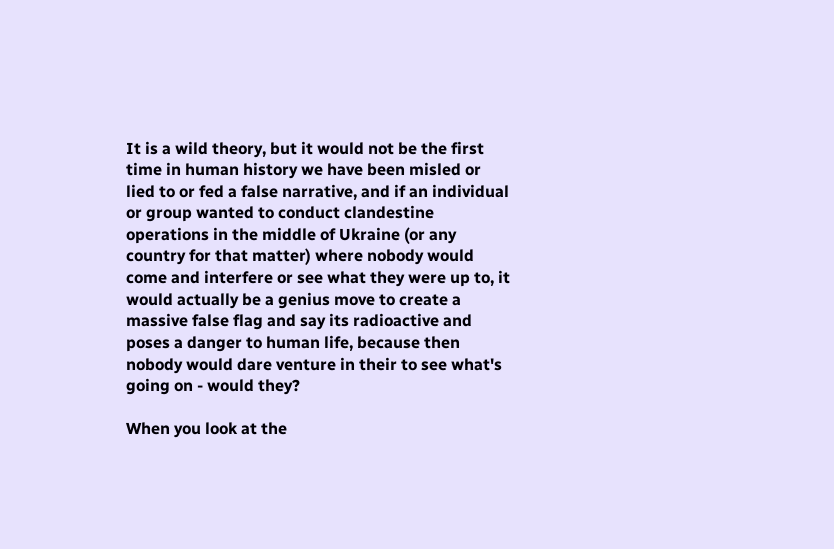It is a wild theory, but it would not be the first time in human history we have been misled or lied to or fed a false narrative, and if an individual or group wanted to conduct clandestine operations in the middle of Ukraine (or any country for that matter) where nobody would come and interfere or see what they were up to, it would actually be a genius move to create a massive false flag and say its radioactive and poses a danger to human life, because then nobody would dare venture in their to see what's going on - would they?

When you look at the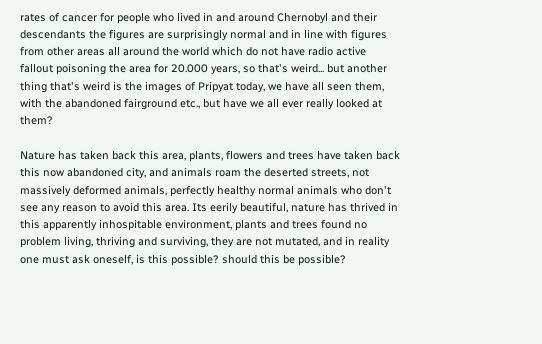rates of cancer for people who lived in and around Chernobyl and their descendants the figures are surprisingly normal and in line with figures from other areas all around the world which do not have radio active fallout poisoning the area for 20.000 years, so that's weird... but another thing that's weird is the images of Pripyat today, we have all seen them, with the abandoned fairground etc., but have we all ever really looked at them?

Nature has taken back this area, plants, flowers and trees have taken back this now abandoned city, and animals roam the deserted streets, not massively deformed animals, perfectly healthy normal animals who don't see any reason to avoid this area. Its eerily beautiful, nature has thrived in this apparently inhospitable environment, plants and trees found no problem living, thriving and surviving, they are not mutated, and in reality one must ask oneself, is this possible? should this be possible?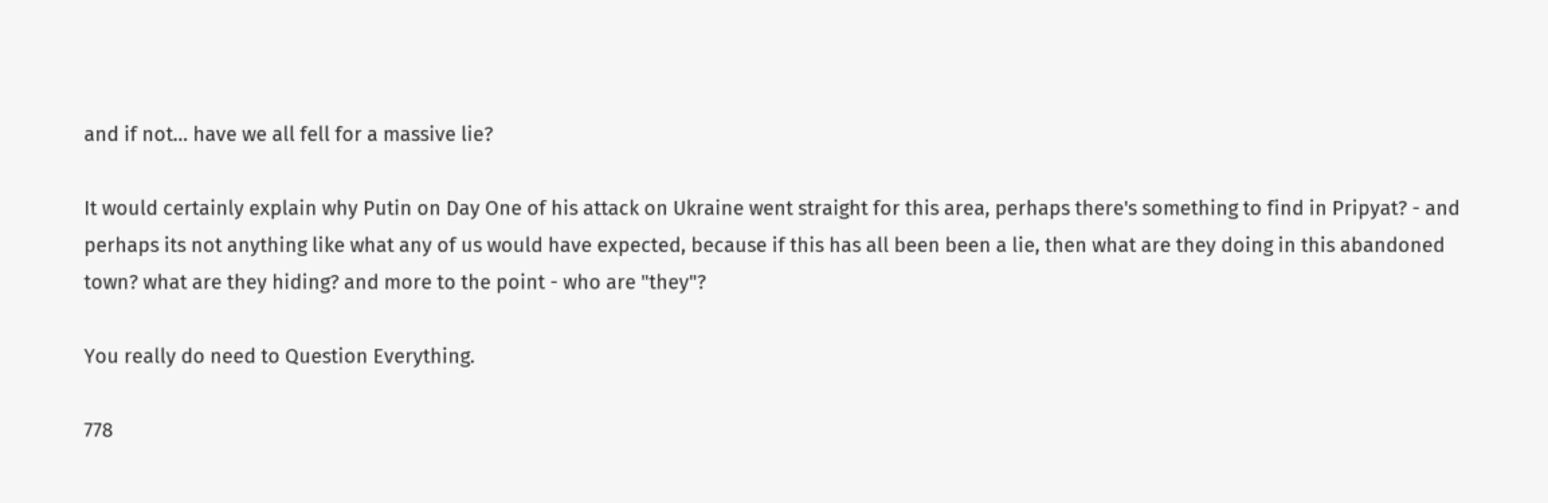and if not... have we all fell for a massive lie?

It would certainly explain why Putin on Day One of his attack on Ukraine went straight for this area, perhaps there's something to find in Pripyat? - and perhaps its not anything like what any of us would have expected, because if this has all been been a lie, then what are they doing in this abandoned town? what are they hiding? and more to the point - who are "they"?

You really do need to Question Everything.

778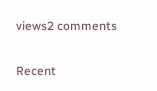views2 comments

Recent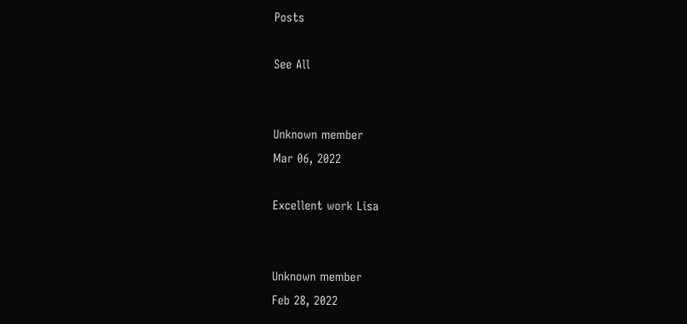Posts

See All


Unknown member
Mar 06, 2022

Excellent work Lisa


Unknown member
Feb 28, 2022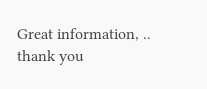Great information, .. thank you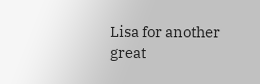Lisa for another great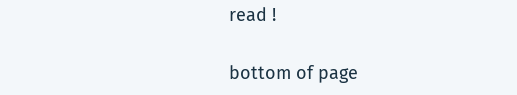read !

bottom of page